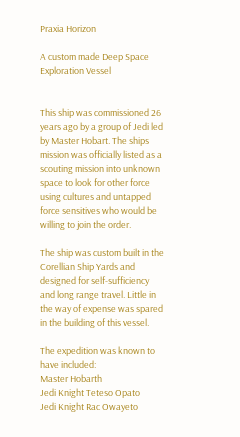Praxia Horizon

A custom made Deep Space Exploration Vessel


This ship was commissioned 26 years ago by a group of Jedi led by Master Hobart. The ships mission was officially listed as a scouting mission into unknown space to look for other force using cultures and untapped force sensitives who would be willing to join the order.

The ship was custom built in the Corellian Ship Yards and designed for self-sufficiency and long range travel. Little in the way of expense was spared in the building of this vessel.

The expedition was known to have included:
Master Hobarth
Jedi Knight Teteso Opato
Jedi Knight Rac Owayeto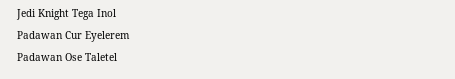Jedi Knight Tega Inol
Padawan Cur Eyelerem
Padawan Ose Taletel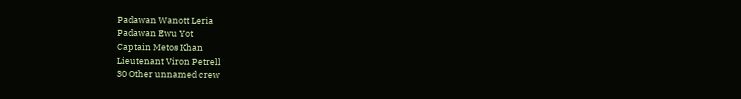Padawan Wanott Leria
Padawan Ewu Yot
Captain Metos Khan
Lieutenant Viron Petrell
30 Other unnamed crew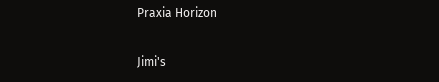Praxia Horizon

Jimi's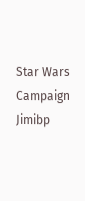Star Wars Campaign Jimibp